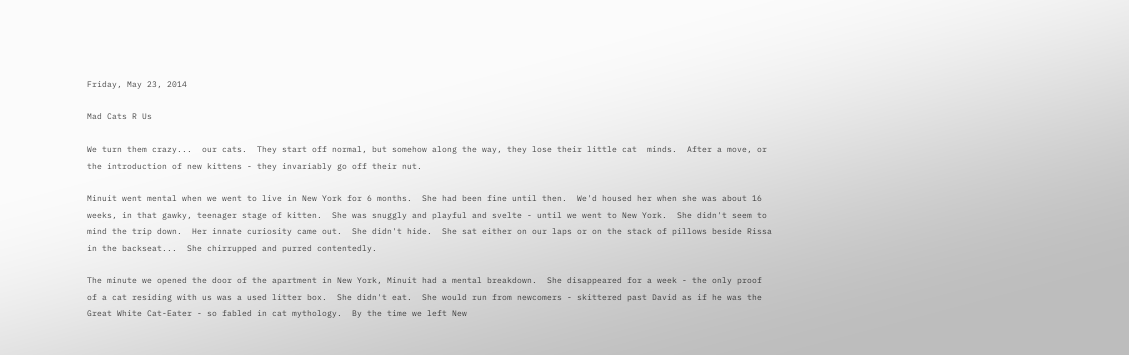Friday, May 23, 2014

Mad Cats R Us

We turn them crazy...  our cats.  They start off normal, but somehow along the way, they lose their little cat  minds.  After a move, or the introduction of new kittens - they invariably go off their nut.

Minuit went mental when we went to live in New York for 6 months.  She had been fine until then.  We'd housed her when she was about 16 weeks, in that gawky, teenager stage of kitten.  She was snuggly and playful and svelte - until we went to New York.  She didn't seem to mind the trip down.  Her innate curiosity came out.  She didn't hide.  She sat either on our laps or on the stack of pillows beside Rissa in the backseat...  She chirrupped and purred contentedly.

The minute we opened the door of the apartment in New York, Minuit had a mental breakdown.  She disappeared for a week - the only proof  of a cat residing with us was a used litter box.  She didn't eat.  She would run from newcomers - skittered past David as if he was the Great White Cat-Eater - so fabled in cat mythology.  By the time we left New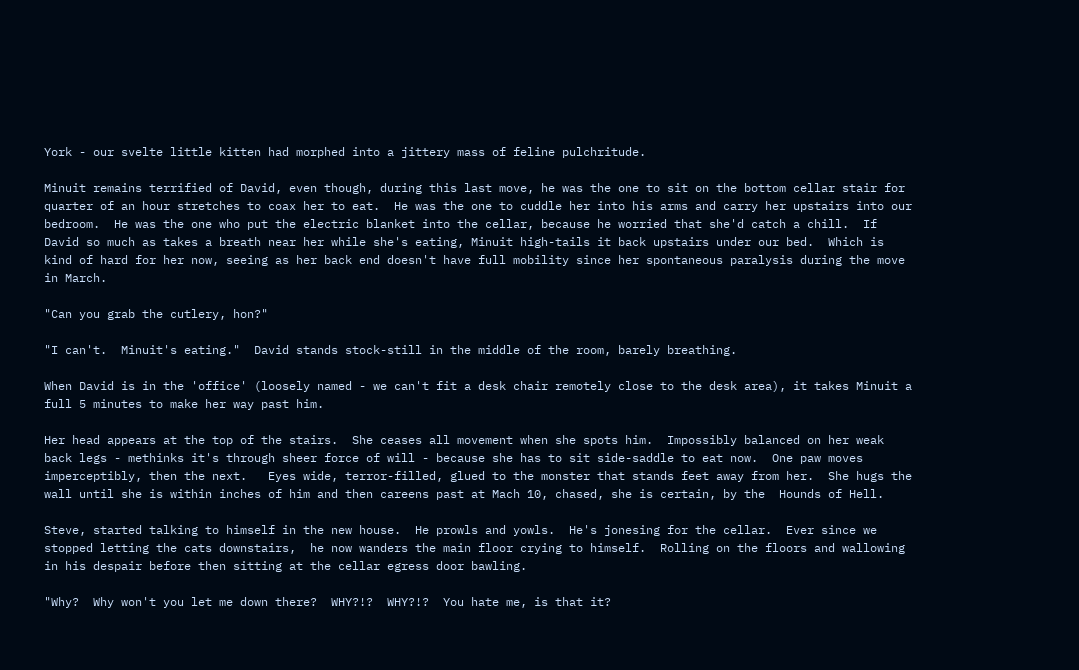York - our svelte little kitten had morphed into a jittery mass of feline pulchritude.

Minuit remains terrified of David, even though, during this last move, he was the one to sit on the bottom cellar stair for quarter of an hour stretches to coax her to eat.  He was the one to cuddle her into his arms and carry her upstairs into our bedroom.  He was the one who put the electric blanket into the cellar, because he worried that she'd catch a chill.  If David so much as takes a breath near her while she's eating, Minuit high-tails it back upstairs under our bed.  Which is kind of hard for her now, seeing as her back end doesn't have full mobility since her spontaneous paralysis during the move in March.

"Can you grab the cutlery, hon?"

"I can't.  Minuit's eating."  David stands stock-still in the middle of the room, barely breathing.

When David is in the 'office' (loosely named - we can't fit a desk chair remotely close to the desk area), it takes Minuit a full 5 minutes to make her way past him.

Her head appears at the top of the stairs.  She ceases all movement when she spots him.  Impossibly balanced on her weak back legs - methinks it's through sheer force of will - because she has to sit side-saddle to eat now.  One paw moves imperceptibly, then the next.   Eyes wide, terror-filled, glued to the monster that stands feet away from her.  She hugs the wall until she is within inches of him and then careens past at Mach 10, chased, she is certain, by the  Hounds of Hell.

Steve, started talking to himself in the new house.  He prowls and yowls.  He's jonesing for the cellar.  Ever since we stopped letting the cats downstairs,  he now wanders the main floor crying to himself.  Rolling on the floors and wallowing in his despair before then sitting at the cellar egress door bawling.

"Why?  Why won't you let me down there?  WHY?!?  WHY?!?  You hate me, is that it?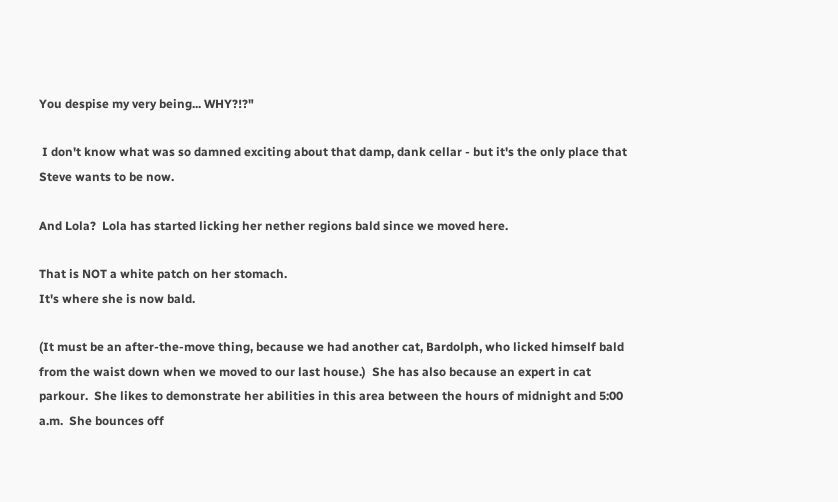You despise my very being... WHY?!?"

 I don't know what was so damned exciting about that damp, dank cellar - but it's the only place that Steve wants to be now.

And Lola?  Lola has started licking her nether regions bald since we moved here.

That is NOT a white patch on her stomach.
It's where she is now bald.

(It must be an after-the-move thing, because we had another cat, Bardolph, who licked himself bald from the waist down when we moved to our last house.)  She has also because an expert in cat parkour.  She likes to demonstrate her abilities in this area between the hours of midnight and 5:00 a.m.  She bounces off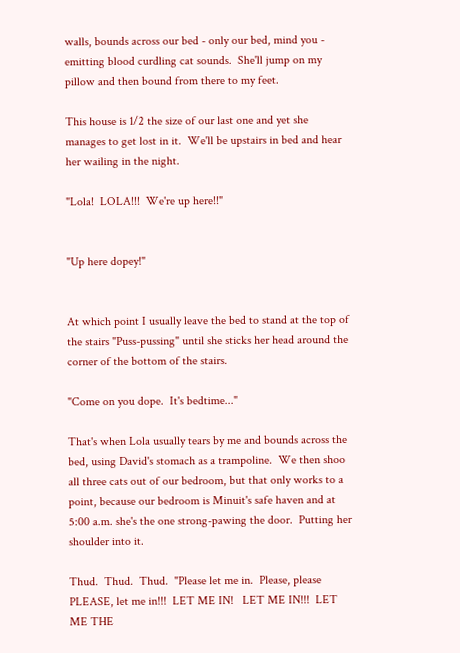walls, bounds across our bed - only our bed, mind you - emitting blood curdling cat sounds.  She'll jump on my pillow and then bound from there to my feet.

This house is 1/2 the size of our last one and yet she manages to get lost in it.  We'll be upstairs in bed and hear her wailing in the night.

"Lola!  LOLA!!!  We're up here!!"


"Up here dopey!"


At which point I usually leave the bed to stand at the top of the stairs "Puss-pussing" until she sticks her head around the corner of the bottom of the stairs.

"Come on you dope.  It's bedtime..."

That's when Lola usually tears by me and bounds across the bed, using David's stomach as a trampoline.  We then shoo all three cats out of our bedroom, but that only works to a point, because our bedroom is Minuit's safe haven and at 5:00 a.m. she's the one strong-pawing the door.  Putting her shoulder into it.

Thud.  Thud.  Thud.  "Please let me in.  Please, please PLEASE, let me in!!!  LET ME IN!   LET ME IN!!!  LET ME THE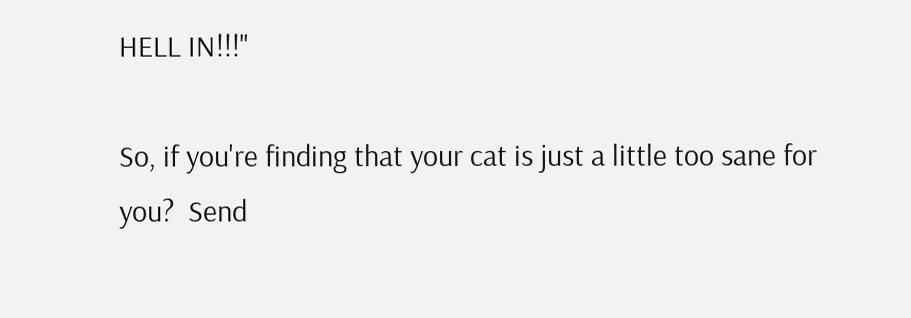HELL IN!!!"

So, if you're finding that your cat is just a little too sane for you?  Send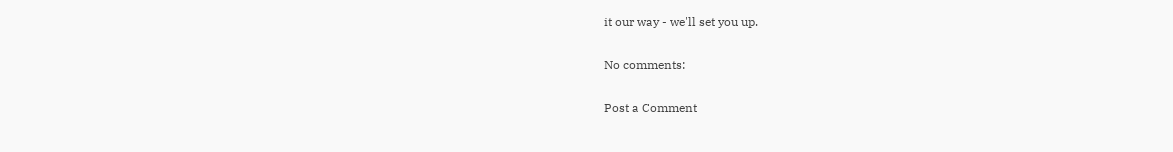it our way - we'll set you up.

No comments:

Post a Comment